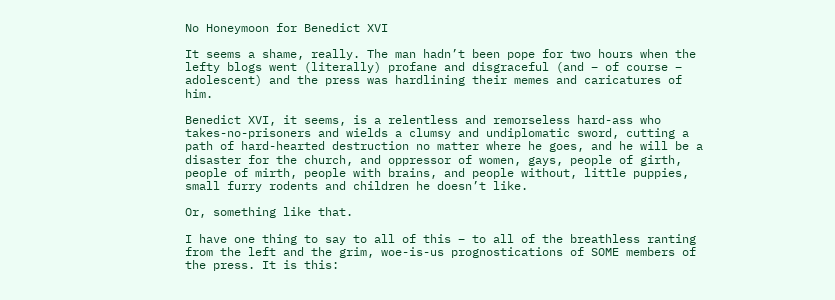No Honeymoon for Benedict XVI

It seems a shame, really. The man hadn’t been pope for two hours when the lefty blogs went (literally) profane and disgraceful (and – of course – adolescent) and the press was hardlining their memes and caricatures of him.

Benedict XVI, it seems, is a relentless and remorseless hard-ass who takes-no-prisoners and wields a clumsy and undiplomatic sword, cutting a path of hard-hearted destruction no matter where he goes, and he will be a disaster for the church, and oppressor of women, gays, people of girth, people of mirth, people with brains, and people without, little puppies, small furry rodents and children he doesn’t like.

Or, something like that.

I have one thing to say to all of this – to all of the breathless ranting from the left and the grim, woe-is-us prognostications of SOME members of the press. It is this: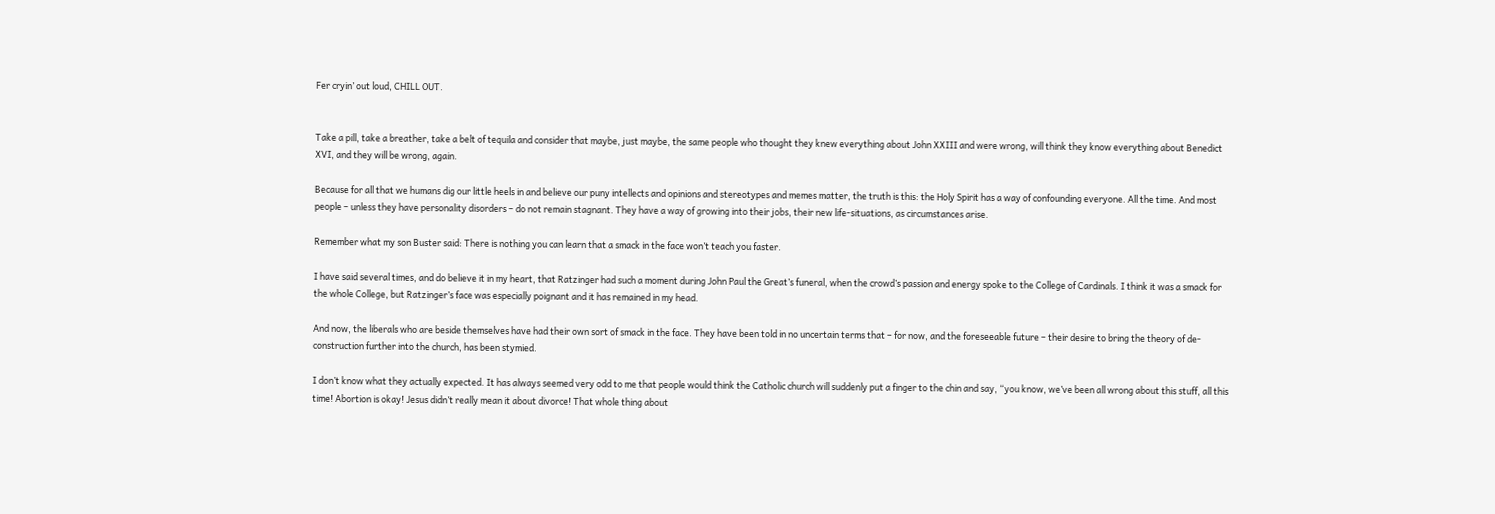Fer cryin’ out loud, CHILL OUT.


Take a pill, take a breather, take a belt of tequila and consider that maybe, just maybe, the same people who thought they knew everything about John XXIII and were wrong, will think they know everything about Benedict XVI, and they will be wrong, again.

Because for all that we humans dig our little heels in and believe our puny intellects and opinions and stereotypes and memes matter, the truth is this: the Holy Spirit has a way of confounding everyone. All the time. And most people – unless they have personality disorders – do not remain stagnant. They have a way of growing into their jobs, their new life-situations, as circumstances arise.

Remember what my son Buster said: There is nothing you can learn that a smack in the face won’t teach you faster.

I have said several times, and do believe it in my heart, that Ratzinger had such a moment during John Paul the Great’s funeral, when the crowd’s passion and energy spoke to the College of Cardinals. I think it was a smack for the whole College, but Ratzinger’s face was especially poignant and it has remained in my head.

And now, the liberals who are beside themselves have had their own sort of smack in the face. They have been told in no uncertain terms that – for now, and the foreseeable future – their desire to bring the theory of de-construction further into the church, has been stymied.

I don’t know what they actually expected. It has always seemed very odd to me that people would think the Catholic church will suddenly put a finger to the chin and say, “you know, we’ve been all wrong about this stuff, all this time! Abortion is okay! Jesus didn’t really mean it about divorce! That whole thing about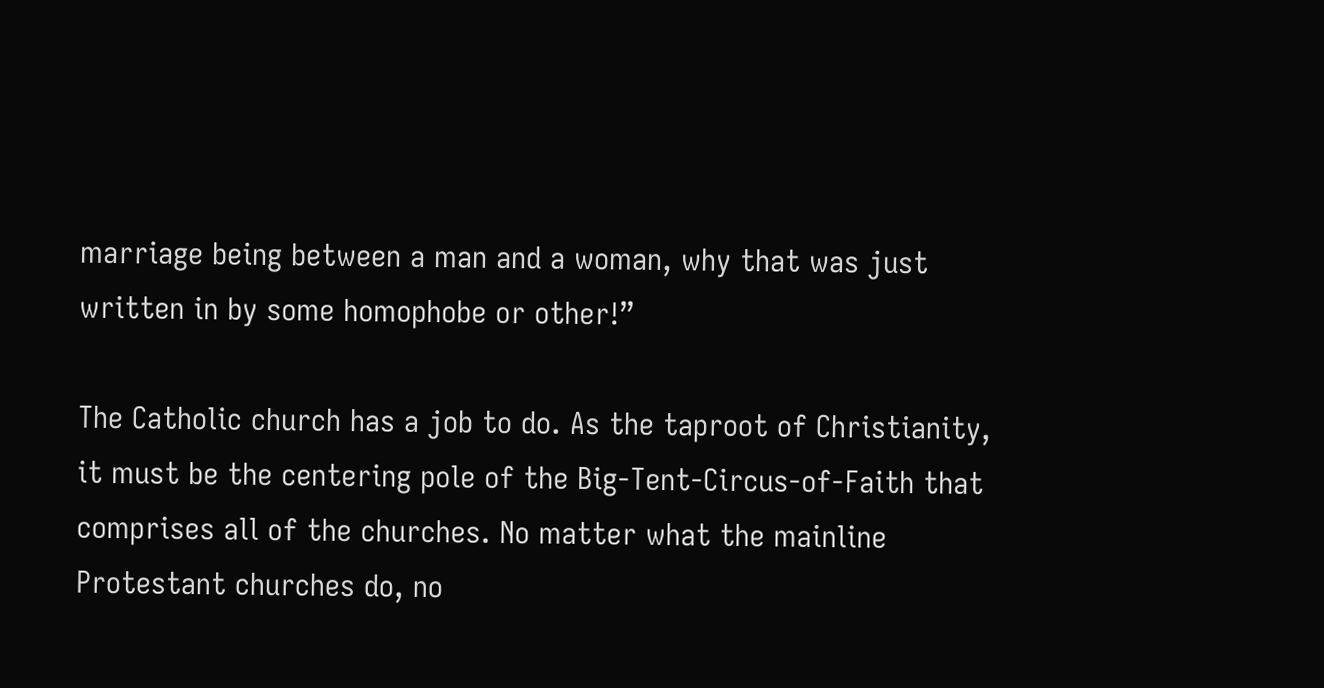marriage being between a man and a woman, why that was just written in by some homophobe or other!”

The Catholic church has a job to do. As the taproot of Christianity, it must be the centering pole of the Big-Tent-Circus-of-Faith that comprises all of the churches. No matter what the mainline Protestant churches do, no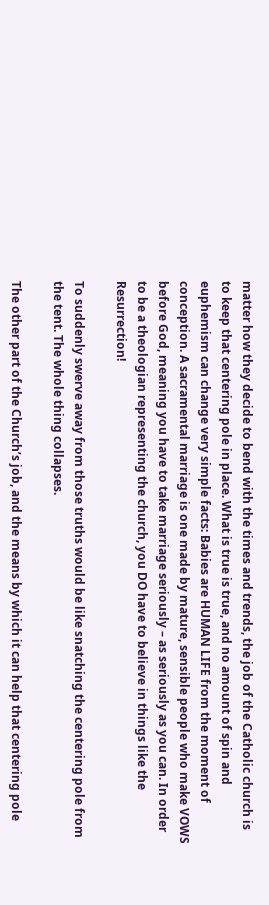matter how they decide to bend with the times and trends, the job of the Catholic church is to keep that centering pole in place. What is true is true, and no amount of spin and euphemism can change very simple facts: Babies are HUMAN LIFE from the moment of conception. A sacramental marriage is one made by mature, sensible people who make VOWS before God, meaning you have to take marriage seriously – as seriously as you can. In order to be a theologian representing the church, you DO have to believe in things like the Resurrection!

To suddenly swerve away from those truths would be like snatching the centering pole from the tent. The whole thing collapses.

The other part of the Church’s job, and the means by which it can help that centering pole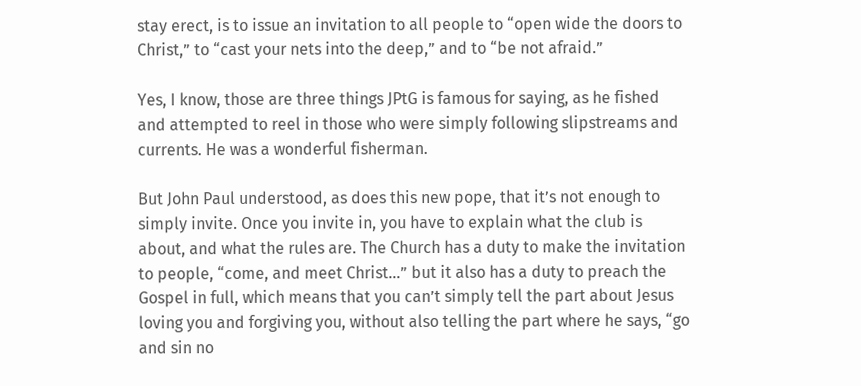stay erect, is to issue an invitation to all people to “open wide the doors to Christ,” to “cast your nets into the deep,” and to “be not afraid.”

Yes, I know, those are three things JPtG is famous for saying, as he fished and attempted to reel in those who were simply following slipstreams and currents. He was a wonderful fisherman.

But John Paul understood, as does this new pope, that it’s not enough to simply invite. Once you invite in, you have to explain what the club is about, and what the rules are. The Church has a duty to make the invitation to people, “come, and meet Christ…” but it also has a duty to preach the Gospel in full, which means that you can’t simply tell the part about Jesus loving you and forgiving you, without also telling the part where he says, “go and sin no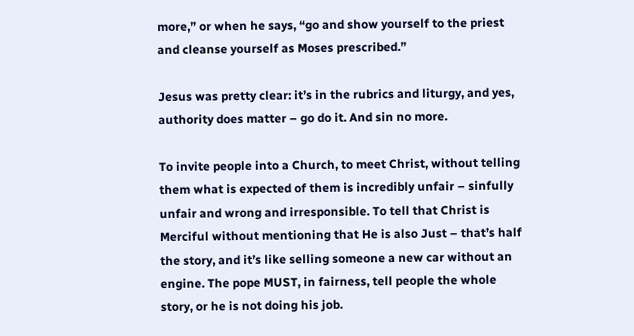more,” or when he says, “go and show yourself to the priest and cleanse yourself as Moses prescribed.”

Jesus was pretty clear: it’s in the rubrics and liturgy, and yes, authority does matter – go do it. And sin no more.

To invite people into a Church, to meet Christ, without telling them what is expected of them is incredibly unfair – sinfully unfair and wrong and irresponsible. To tell that Christ is Merciful without mentioning that He is also Just – that’s half the story, and it’s like selling someone a new car without an engine. The pope MUST, in fairness, tell people the whole story, or he is not doing his job.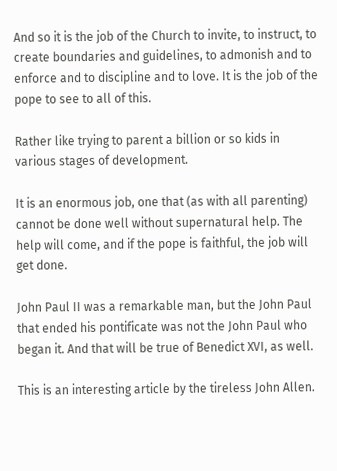And so it is the job of the Church to invite, to instruct, to create boundaries and guidelines, to admonish and to enforce and to discipline and to love. It is the job of the pope to see to all of this.

Rather like trying to parent a billion or so kids in various stages of development.

It is an enormous job, one that (as with all parenting) cannot be done well without supernatural help. The help will come, and if the pope is faithful, the job will get done.

John Paul II was a remarkable man, but the John Paul that ended his pontificate was not the John Paul who began it. And that will be true of Benedict XVI, as well.

This is an interesting article by the tireless John Allen.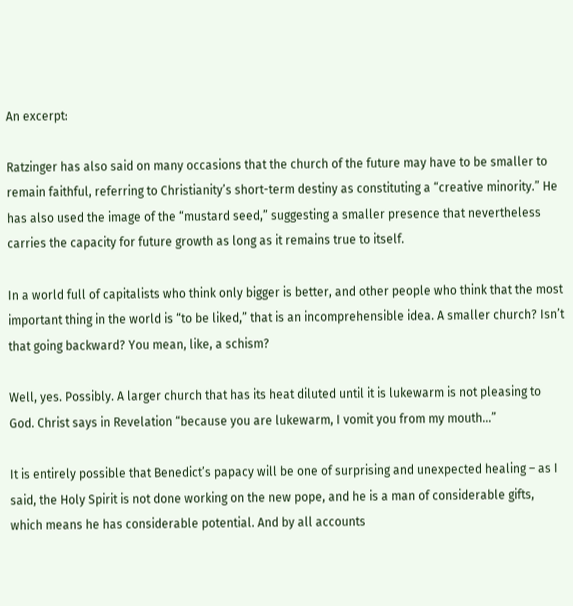An excerpt:

Ratzinger has also said on many occasions that the church of the future may have to be smaller to remain faithful, referring to Christianity’s short-term destiny as constituting a “creative minority.” He has also used the image of the “mustard seed,” suggesting a smaller presence that nevertheless carries the capacity for future growth as long as it remains true to itself.

In a world full of capitalists who think only bigger is better, and other people who think that the most important thing in the world is “to be liked,” that is an incomprehensible idea. A smaller church? Isn’t that going backward? You mean, like, a schism?

Well, yes. Possibly. A larger church that has its heat diluted until it is lukewarm is not pleasing to God. Christ says in Revelation “because you are lukewarm, I vomit you from my mouth…”

It is entirely possible that Benedict’s papacy will be one of surprising and unexpected healing – as I said, the Holy Spirit is not done working on the new pope, and he is a man of considerable gifts, which means he has considerable potential. And by all accounts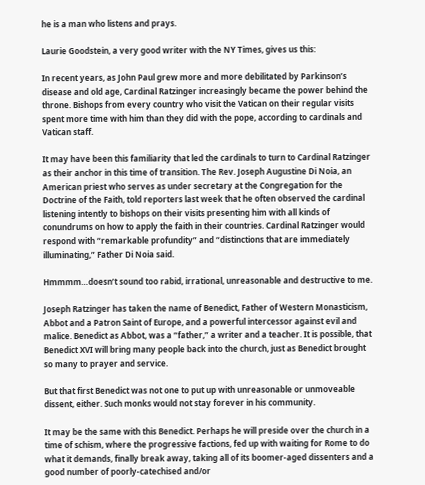he is a man who listens and prays.

Laurie Goodstein, a very good writer with the NY Times, gives us this:

In recent years, as John Paul grew more and more debilitated by Parkinson’s disease and old age, Cardinal Ratzinger increasingly became the power behind the throne. Bishops from every country who visit the Vatican on their regular visits spent more time with him than they did with the pope, according to cardinals and Vatican staff.

It may have been this familiarity that led the cardinals to turn to Cardinal Ratzinger as their anchor in this time of transition. The Rev. Joseph Augustine Di Noia, an American priest who serves as under secretary at the Congregation for the Doctrine of the Faith, told reporters last week that he often observed the cardinal listening intently to bishops on their visits presenting him with all kinds of conundrums on how to apply the faith in their countries. Cardinal Ratzinger would respond with “remarkable profundity” and “distinctions that are immediately illuminating,” Father Di Noia said.

Hmmmm…doesn’t sound too rabid, irrational, unreasonable and destructive to me.

Joseph Ratzinger has taken the name of Benedict, Father of Western Monasticism, Abbot and a Patron Saint of Europe, and a powerful intercessor against evil and malice. Benedict as Abbot, was a “father,” a writer and a teacher. It is possible, that Benedict XVI will bring many people back into the church, just as Benedict brought so many to prayer and service.

But that first Benedict was not one to put up with unreasonable or unmoveable dissent, either. Such monks would not stay forever in his community.

It may be the same with this Benedict. Perhaps he will preside over the church in a time of schism, where the progressive factions, fed up with waiting for Rome to do what it demands, finally break away, taking all of its boomer-aged dissenters and a good number of poorly-catechised and/or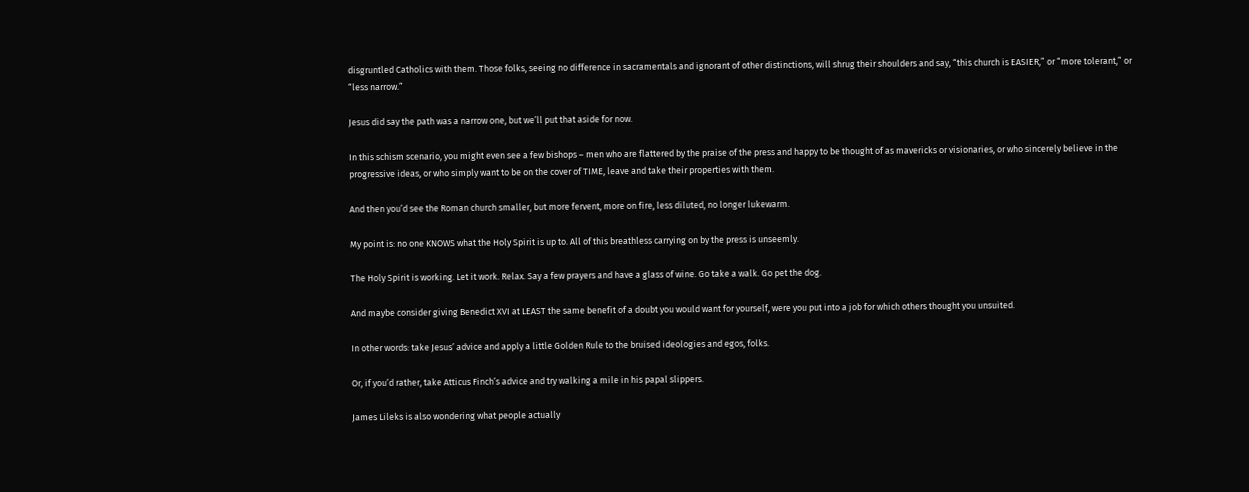disgruntled Catholics with them. Those folks, seeing no difference in sacramentals and ignorant of other distinctions, will shrug their shoulders and say, “this church is EASIER,” or “more tolerant,” or “less narrow.”

Jesus did say the path was a narrow one, but we’ll put that aside for now.

In this schism scenario, you might even see a few bishops – men who are flattered by the praise of the press and happy to be thought of as mavericks or visionaries, or who sincerely believe in the progressive ideas, or who simply want to be on the cover of TIME, leave and take their properties with them.

And then you’d see the Roman church smaller, but more fervent, more on fire, less diluted, no longer lukewarm.

My point is: no one KNOWS what the Holy Spirit is up to. All of this breathless carrying on by the press is unseemly.

The Holy Spirit is working. Let it work. Relax. Say a few prayers and have a glass of wine. Go take a walk. Go pet the dog.

And maybe consider giving Benedict XVI at LEAST the same benefit of a doubt you would want for yourself, were you put into a job for which others thought you unsuited.

In other words: take Jesus’ advice and apply a little Golden Rule to the bruised ideologies and egos, folks.

Or, if you’d rather, take Atticus Finch’s advice and try walking a mile in his papal slippers.

James Lileks is also wondering what people actually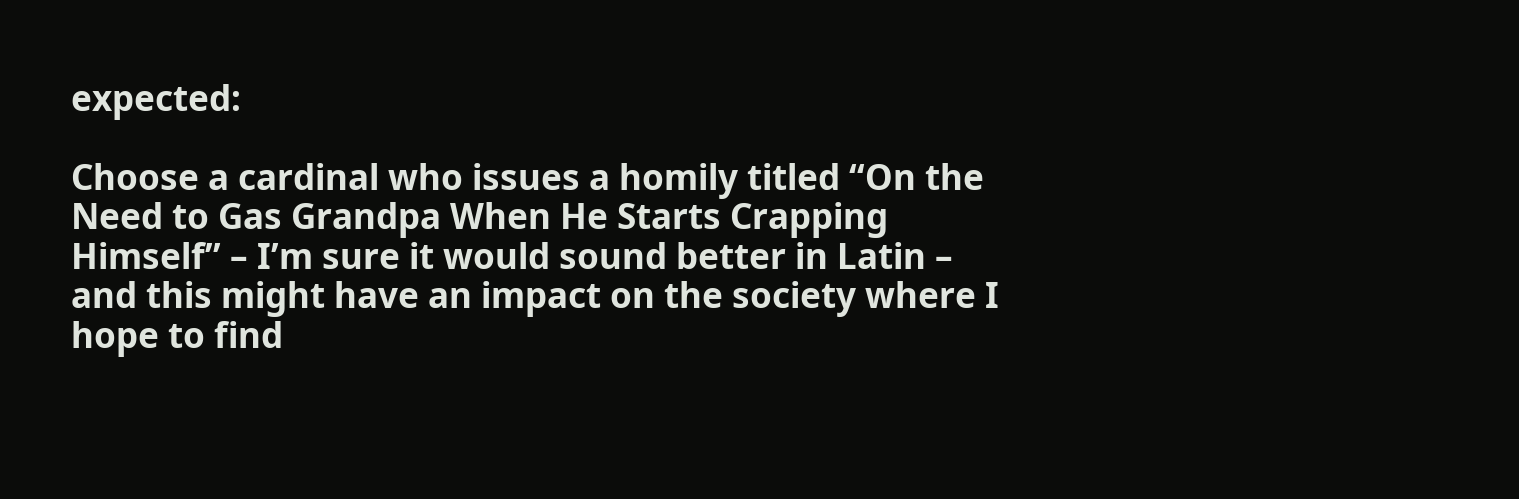expected:

Choose a cardinal who issues a homily titled “On the Need to Gas Grandpa When He Starts Crapping Himself” – I’m sure it would sound better in Latin – and this might have an impact on the society where I hope to find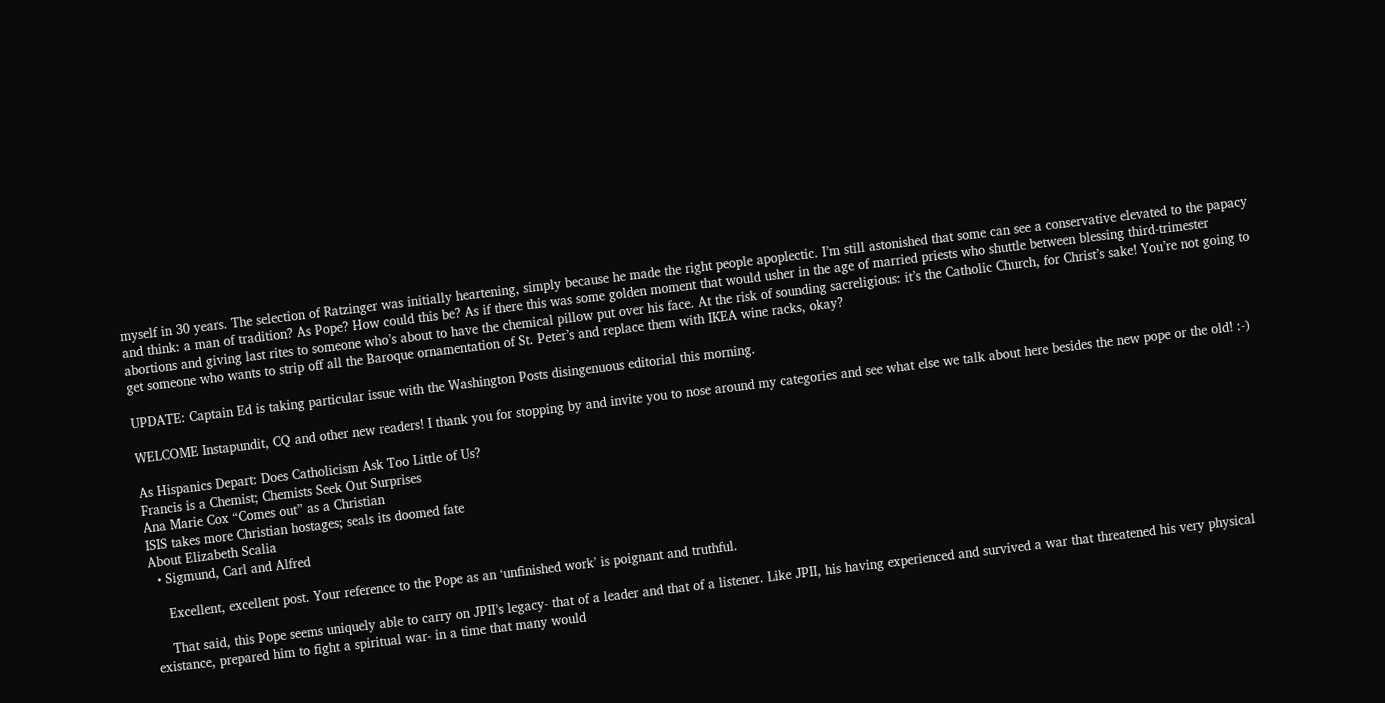myself in 30 years. The selection of Ratzinger was initially heartening, simply because he made the right people apoplectic. I’m still astonished that some can see a conservative elevated to the papacy and think: a man of tradition? As Pope? How could this be? As if there this was some golden moment that would usher in the age of married priests who shuttle between blessing third-trimester abortions and giving last rites to someone who’s about to have the chemical pillow put over his face. At the risk of sounding sacreligious: it’s the Catholic Church, for Christ’s sake! You’re not going to get someone who wants to strip off all the Baroque ornamentation of St. Peter’s and replace them with IKEA wine racks, okay?

UPDATE: Captain Ed is taking particular issue with the Washington Posts disingenuous editorial this morning.

WELCOME Instapundit, CQ and other new readers! I thank you for stopping by and invite you to nose around my categories and see what else we talk about here besides the new pope or the old! :-)

As Hispanics Depart: Does Catholicism Ask Too Little of Us?
Francis is a Chemist; Chemists Seek Out Surprises
Ana Marie Cox “Comes out” as a Christian
ISIS takes more Christian hostages; seals its doomed fate
About Elizabeth Scalia
  • Sigmund, Carl and Alfred

    Excellent, excellent post. Your reference to the Pope as an ‘unfinished work’ is poignant and truthful.

    That said, this Pope seems uniquely able to carry on JPII’s legacy- that of a leader and that of a listener. Like JPII, his having experienced and survived a war that threatened his very physical existance, prepared him to fight a spiritual war- in a time that many would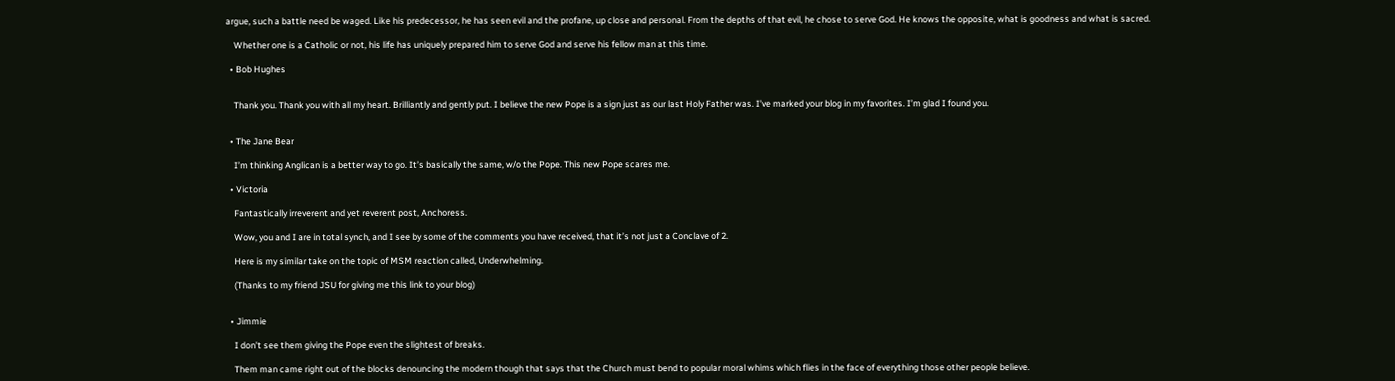argue, such a battle need be waged. Like his predecessor, he has seen evil and the profane, up close and personal. From the depths of that evil, he chose to serve God. He knows the opposite, what is goodness and what is sacred.

    Whether one is a Catholic or not, his life has uniquely prepared him to serve God and serve his fellow man at this time.

  • Bob Hughes


    Thank you. Thank you with all my heart. Brilliantly and gently put. I believe the new Pope is a sign just as our last Holy Father was. I’ve marked your blog in my favorites. I’m glad I found you.


  • The Jane Bear

    I’m thinking Anglican is a better way to go. It’s basically the same, w/o the Pope. This new Pope scares me.

  • Victoria

    Fantastically irreverent and yet reverent post, Anchoress.

    Wow, you and I are in total synch, and I see by some of the comments you have received, that it’s not just a Conclave of 2.

    Here is my similar take on the topic of MSM reaction called, Underwhelming.

    (Thanks to my friend JSU for giving me this link to your blog)


  • Jimmie

    I don’t see them giving the Pope even the slightest of breaks.

    Them man came right out of the blocks denouncing the modern though that says that the Church must bend to popular moral whims which flies in the face of everything those other people believe.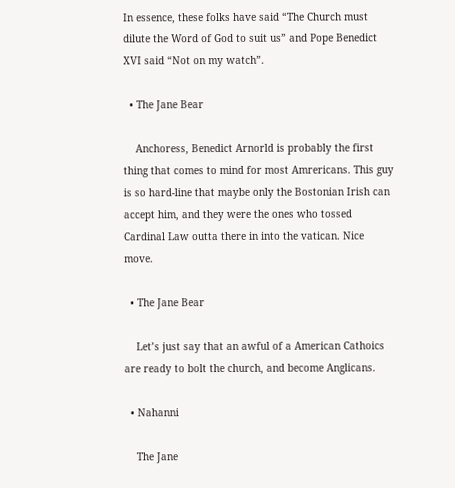In essence, these folks have said “The Church must dilute the Word of God to suit us” and Pope Benedict XVI said “Not on my watch”.

  • The Jane Bear

    Anchoress, Benedict Arnorld is probably the first thing that comes to mind for most Amrericans. This guy is so hard-line that maybe only the Bostonian Irish can accept him, and they were the ones who tossed Cardinal Law outta there in into the vatican. Nice move.

  • The Jane Bear

    Let’s just say that an awful of a American Cathoics are ready to bolt the church, and become Anglicans.

  • Nahanni

    The Jane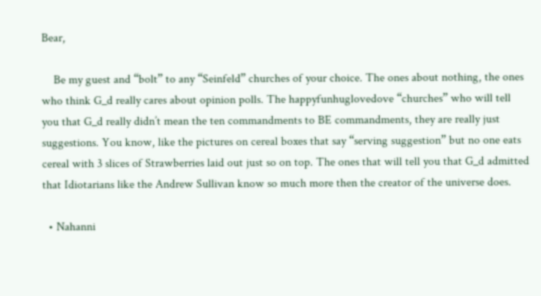Bear,

    Be my guest and “bolt” to any “Seinfeld” churches of your choice. The ones about nothing, the ones who think G_d really cares about opinion polls. The happyfunhuglovedove “churches” who will tell you that G_d really didn’t mean the ten commandments to BE commandments, they are really just suggestions. You know, like the pictures on cereal boxes that say “serving suggestion” but no one eats cereal with 3 slices of Strawberries laid out just so on top. The ones that will tell you that G_d admitted that Idiotarians like the Andrew Sullivan know so much more then the creator of the universe does.

  • Nahanni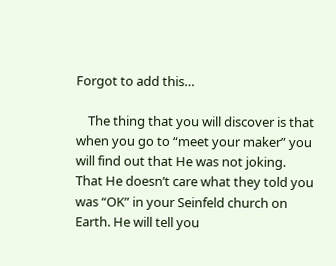Forgot to add this…

    The thing that you will discover is that when you go to “meet your maker” you will find out that He was not joking. That He doesn’t care what they told you was “OK” in your Seinfeld church on Earth. He will tell you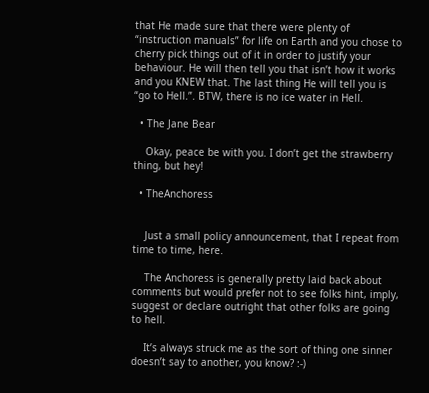that He made sure that there were plenty of “instruction manuals” for life on Earth and you chose to cherry pick things out of it in order to justify your behaviour. He will then tell you that isn’t how it works and you KNEW that. The last thing He will tell you is “go to Hell.”. BTW, there is no ice water in Hell.

  • The Jane Bear

    Okay, peace be with you. I don’t get the strawberry thing, but hey!

  • TheAnchoress


    Just a small policy announcement, that I repeat from time to time, here.

    The Anchoress is generally pretty laid back about comments but would prefer not to see folks hint, imply, suggest or declare outright that other folks are going to hell.

    It’s always struck me as the sort of thing one sinner doesn’t say to another, you know? :-)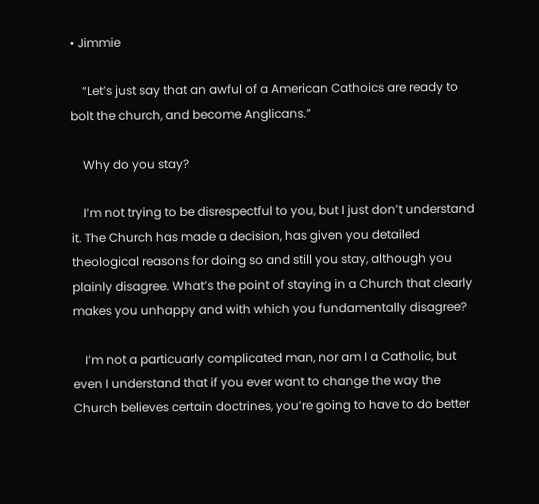• Jimmie

    “Let’s just say that an awful of a American Cathoics are ready to bolt the church, and become Anglicans.”

    Why do you stay?

    I’m not trying to be disrespectful to you, but I just don’t understand it. The Church has made a decision, has given you detailed theological reasons for doing so and still you stay, although you plainly disagree. What’s the point of staying in a Church that clearly makes you unhappy and with which you fundamentally disagree?

    I’m not a particuarly complicated man, nor am I a Catholic, but even I understand that if you ever want to change the way the Church believes certain doctrines, you’re going to have to do better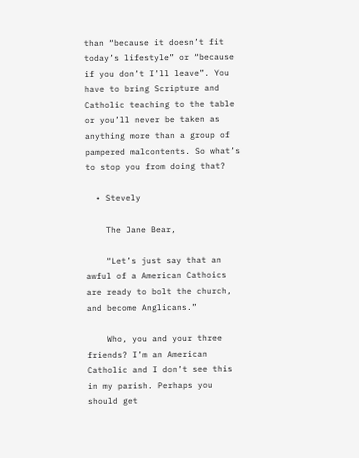than “because it doesn’t fit today’s lifestyle” or “because if you don’t I’ll leave”. You have to bring Scripture and Catholic teaching to the table or you’ll never be taken as anything more than a group of pampered malcontents. So what’s to stop you from doing that?

  • Stevely

    The Jane Bear,

    “Let’s just say that an awful of a American Cathoics are ready to bolt the church, and become Anglicans.”

    Who, you and your three friends? I’m an American Catholic and I don’t see this in my parish. Perhaps you should get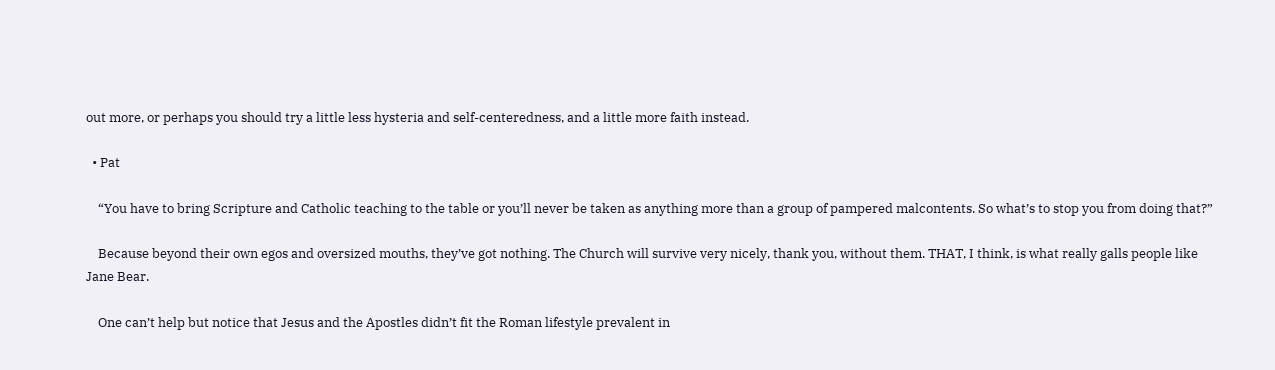out more, or perhaps you should try a little less hysteria and self-centeredness, and a little more faith instead.

  • Pat

    “You have to bring Scripture and Catholic teaching to the table or you’ll never be taken as anything more than a group of pampered malcontents. So what’s to stop you from doing that?”

    Because beyond their own egos and oversized mouths, they’ve got nothing. The Church will survive very nicely, thank you, without them. THAT, I think, is what really galls people like Jane Bear.

    One can’t help but notice that Jesus and the Apostles didn’t fit the Roman lifestyle prevalent in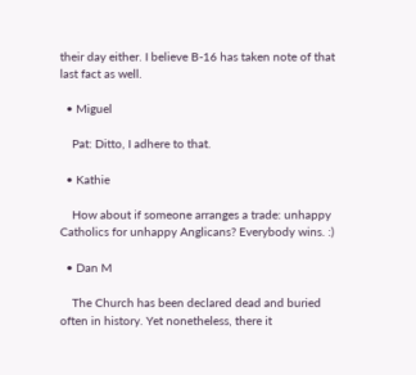their day either. I believe B-16 has taken note of that last fact as well.

  • Miguel

    Pat: Ditto, I adhere to that.

  • Kathie

    How about if someone arranges a trade: unhappy Catholics for unhappy Anglicans? Everybody wins. :)

  • Dan M

    The Church has been declared dead and buried often in history. Yet nonetheless, there it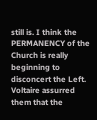still is. I think the PERMANENCY of the Church is really beginning to disconcert the Left. Voltaire assurred them that the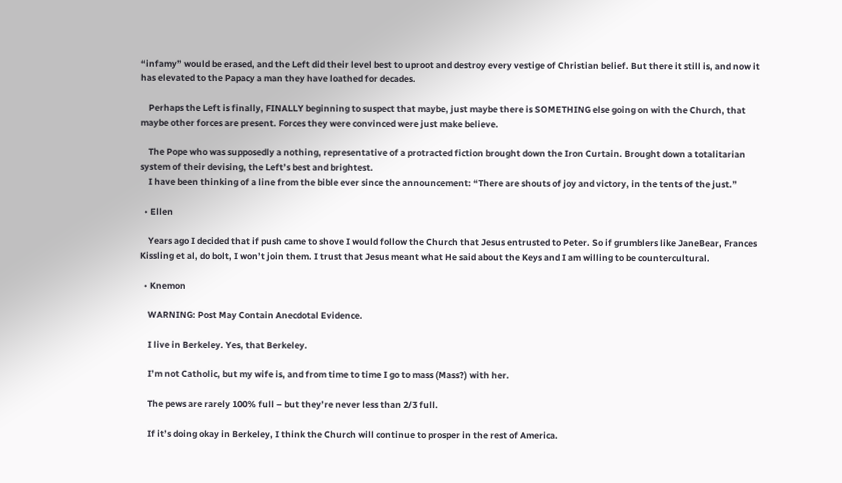“infamy” would be erased, and the Left did their level best to uproot and destroy every vestige of Christian belief. But there it still is, and now it has elevated to the Papacy a man they have loathed for decades.

    Perhaps the Left is finally, FINALLY beginning to suspect that maybe, just maybe there is SOMETHING else going on with the Church, that maybe other forces are present. Forces they were convinced were just make believe.

    The Pope who was supposedly a nothing, representative of a protracted fiction brought down the Iron Curtain. Brought down a totalitarian system of their devising, the Left’s best and brightest.
    I have been thinking of a line from the bible ever since the announcement: “There are shouts of joy and victory, in the tents of the just.”

  • Ellen

    Years ago I decided that if push came to shove I would follow the Church that Jesus entrusted to Peter. So if grumblers like JaneBear, Frances Kissling et al, do bolt, I won’t join them. I trust that Jesus meant what He said about the Keys and I am willing to be countercultural.

  • Knemon

    WARNING: Post May Contain Anecdotal Evidence.

    I live in Berkeley. Yes, that Berkeley.

    I’m not Catholic, but my wife is, and from time to time I go to mass (Mass?) with her.

    The pews are rarely 100% full – but they’re never less than 2/3 full.

    If it’s doing okay in Berkeley, I think the Church will continue to prosper in the rest of America.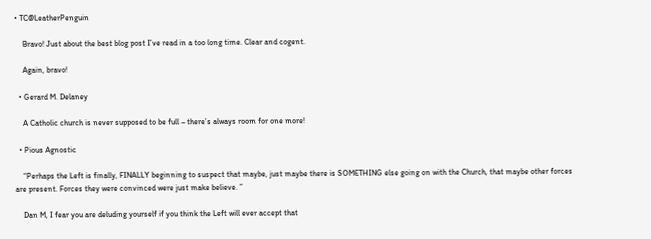• TC@LeatherPenguin

    Bravo! Just about the best blog post I’ve read in a too long time. Clear and cogent.

    Again, bravo!

  • Gerard M. Delaney

    A Catholic church is never supposed to be full – there’s always room for one more!

  • Pious Agnostic

    “Perhaps the Left is finally, FINALLY beginning to suspect that maybe, just maybe there is SOMETHING else going on with the Church, that maybe other forces are present. Forces they were convinced were just make believe. ”

    Dan M, I fear you are deluding yourself if you think the Left will ever accept that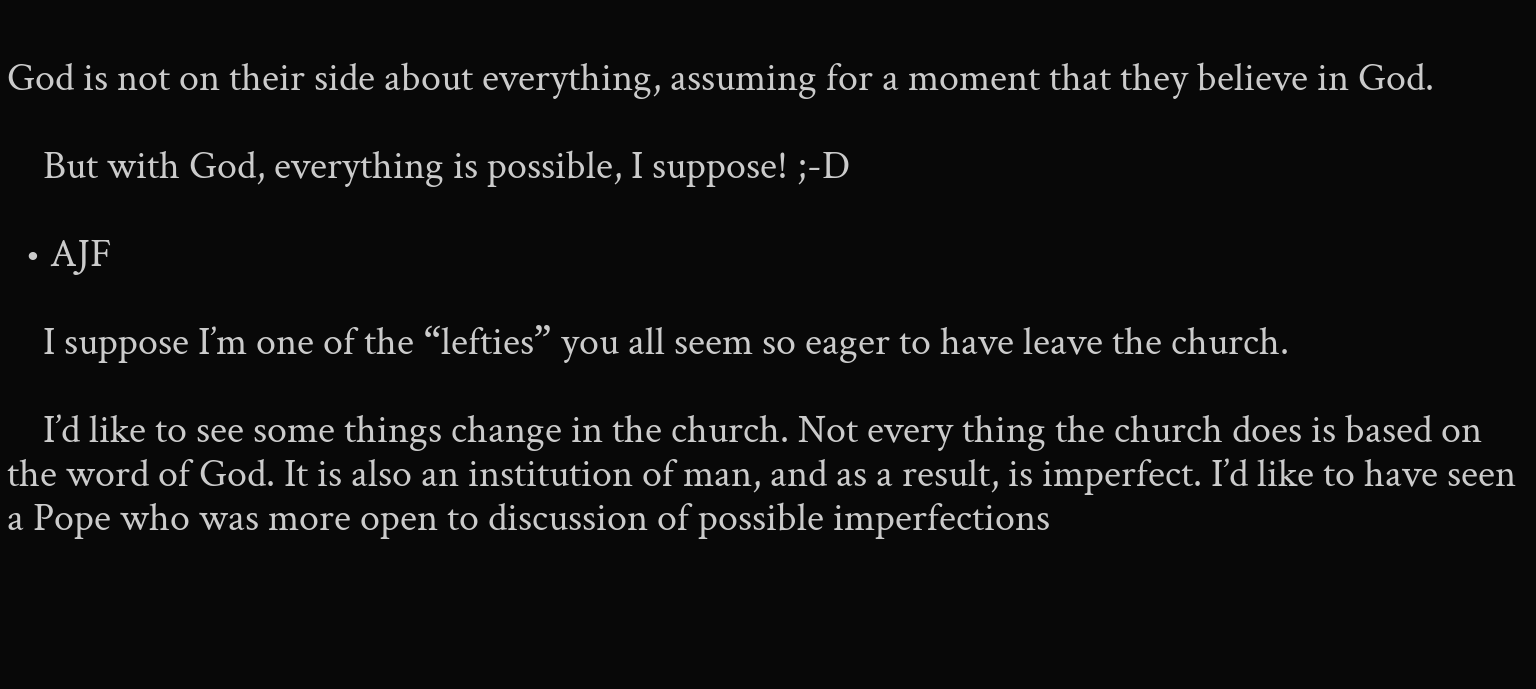God is not on their side about everything, assuming for a moment that they believe in God.

    But with God, everything is possible, I suppose! ;-D

  • AJF

    I suppose I’m one of the “lefties” you all seem so eager to have leave the church.

    I’d like to see some things change in the church. Not every thing the church does is based on the word of God. It is also an institution of man, and as a result, is imperfect. I’d like to have seen a Pope who was more open to discussion of possible imperfections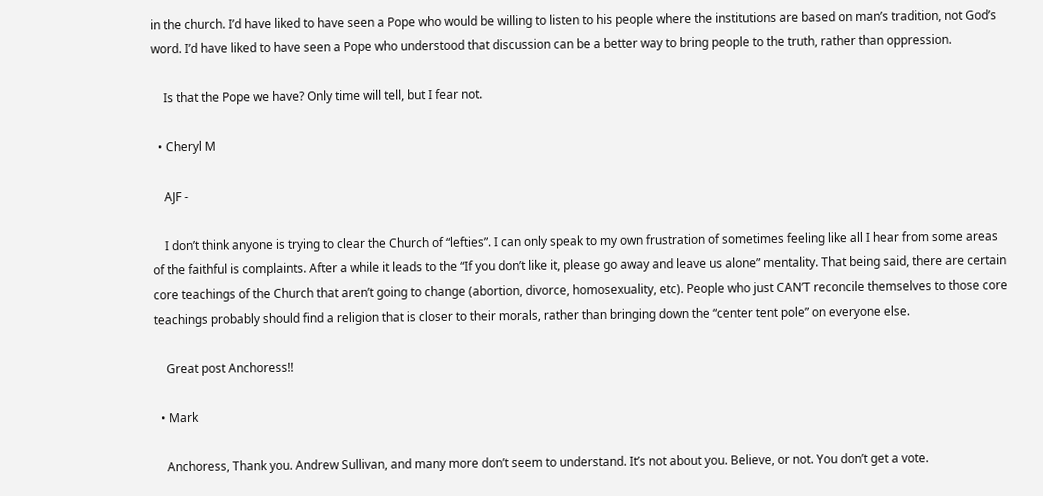in the church. I’d have liked to have seen a Pope who would be willing to listen to his people where the institutions are based on man’s tradition, not God’s word. I’d have liked to have seen a Pope who understood that discussion can be a better way to bring people to the truth, rather than oppression.

    Is that the Pope we have? Only time will tell, but I fear not.

  • Cheryl M

    AJF -

    I don’t think anyone is trying to clear the Church of “lefties”. I can only speak to my own frustration of sometimes feeling like all I hear from some areas of the faithful is complaints. After a while it leads to the “If you don’t like it, please go away and leave us alone” mentality. That being said, there are certain core teachings of the Church that aren’t going to change (abortion, divorce, homosexuality, etc). People who just CAN’T reconcile themselves to those core teachings probably should find a religion that is closer to their morals, rather than bringing down the “center tent pole” on everyone else.

    Great post Anchoress!!

  • Mark

    Anchoress, Thank you. Andrew Sullivan, and many more don’t seem to understand. It’s not about you. Believe, or not. You don’t get a vote.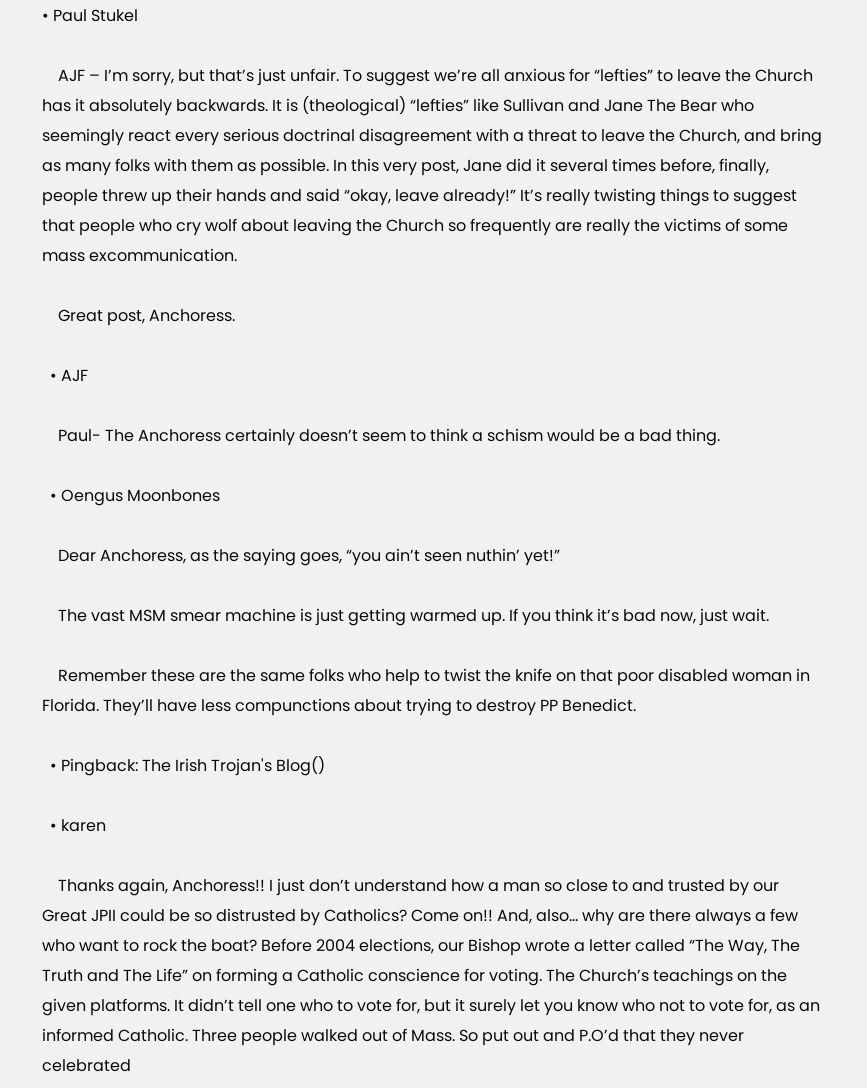• Paul Stukel

    AJF – I’m sorry, but that’s just unfair. To suggest we’re all anxious for “lefties” to leave the Church has it absolutely backwards. It is (theological) “lefties” like Sullivan and Jane The Bear who seemingly react every serious doctrinal disagreement with a threat to leave the Church, and bring as many folks with them as possible. In this very post, Jane did it several times before, finally, people threw up their hands and said “okay, leave already!” It’s really twisting things to suggest that people who cry wolf about leaving the Church so frequently are really the victims of some mass excommunication.

    Great post, Anchoress.

  • AJF

    Paul- The Anchoress certainly doesn’t seem to think a schism would be a bad thing.

  • Oengus Moonbones

    Dear Anchoress, as the saying goes, “you ain’t seen nuthin’ yet!”

    The vast MSM smear machine is just getting warmed up. If you think it’s bad now, just wait.

    Remember these are the same folks who help to twist the knife on that poor disabled woman in Florida. They’ll have less compunctions about trying to destroy PP Benedict.

  • Pingback: The Irish Trojan's Blog()

  • karen

    Thanks again, Anchoress!! I just don’t understand how a man so close to and trusted by our Great JPII could be so distrusted by Catholics? Come on!! And, also… why are there always a few who want to rock the boat? Before 2004 elections, our Bishop wrote a letter called “The Way, The Truth and The Life” on forming a Catholic conscience for voting. The Church’s teachings on the given platforms. It didn’t tell one who to vote for, but it surely let you know who not to vote for, as an informed Catholic. Three people walked out of Mass. So put out and P.O’d that they never celebrated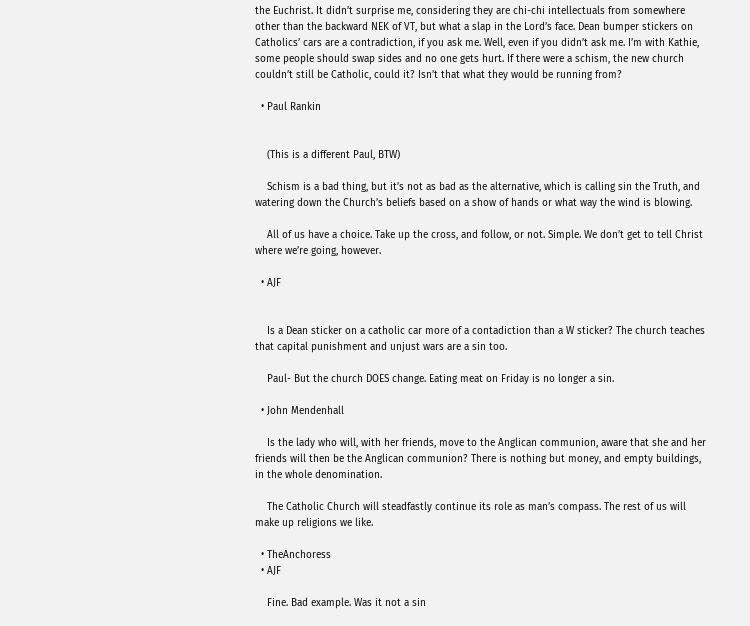the Euchrist. It didn’t surprise me, considering they are chi-chi intellectuals from somewhere other than the backward NEK of VT, but what a slap in the Lord’s face. Dean bumper stickers on Catholics’ cars are a contradiction, if you ask me. Well, even if you didn’t ask me. I’m with Kathie, some people should swap sides and no one gets hurt. If there were a schism, the new church couldn’t still be Catholic, could it? Isn’t that what they would be running from?

  • Paul Rankin


    (This is a different Paul, BTW)

    Schism is a bad thing, but it’s not as bad as the alternative, which is calling sin the Truth, and watering down the Church’s beliefs based on a show of hands or what way the wind is blowing.

    All of us have a choice. Take up the cross, and follow, or not. Simple. We don’t get to tell Christ where we’re going, however.

  • AJF


    Is a Dean sticker on a catholic car more of a contadiction than a W sticker? The church teaches that capital punishment and unjust wars are a sin too.

    Paul- But the church DOES change. Eating meat on Friday is no longer a sin.

  • John Mendenhall

    Is the lady who will, with her friends, move to the Anglican communion, aware that she and her friends will then be the Anglican communion? There is nothing but money, and empty buildings, in the whole denomination.

    The Catholic Church will steadfastly continue its role as man’s compass. The rest of us will make up religions we like.

  • TheAnchoress
  • AJF

    Fine. Bad example. Was it not a sin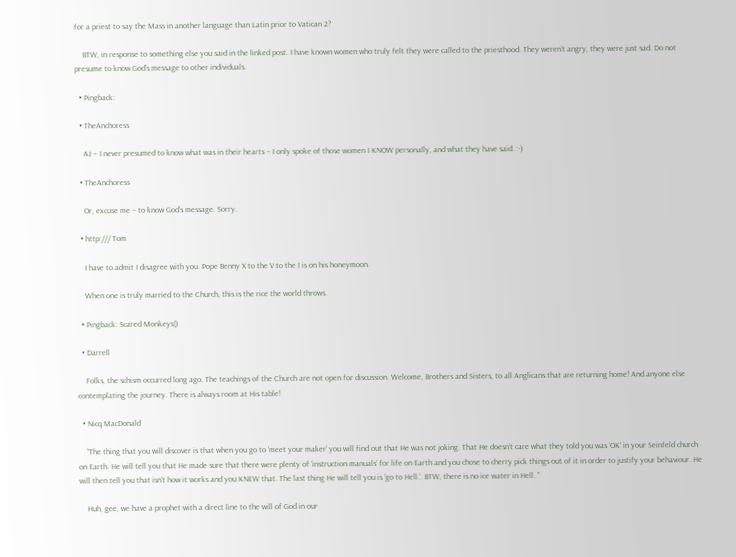for a priest to say the Mass in another language than Latin prior to Vatican 2?

    BTW, in response to something else you said in the linked post. I have known women who truly felt they were called to the priesthood. They weren’t angry, they were just sad. Do not presume to know God’s message to other individuals.

  • Pingback:

  • TheAnchoress

    AJ – I never presumed to know what was in their hearts – I only spoke of those women I KNOW personally, and what they have said. :-)

  • TheAnchoress

    Or, excuse me – to know God’s message. Sorry.

  • http:/// Tom

    I have to admit I disagree with you. Pope Benny X to the V to the I is on his honeymoon.

    When one is truly married to the Church, this is the rice the world throws.

  • Pingback: Scared Monkeys()

  • Darrell

    Folks, the schism occurred long ago. The teachings of the Church are not open for discussion. Welcome, Brothers and Sisters, to all Anglicans that are returning home! And anyone else contemplating the journey. There is always room at His table!

  • Nicq MacDonald

    “The thing that you will discover is that when you go to ‘meet your maker’ you will find out that He was not joking. That He doesn’t care what they told you was ‘OK’ in your Seinfeld church on Earth. He will tell you that He made sure that there were plenty of ‘instruction manuals’ for life on Earth and you chose to cherry pick things out of it in order to justify your behaviour. He will then tell you that isn’t how it works and you KNEW that. The last thing He will tell you is ‘go to Hell.’. BTW, there is no ice water in Hell. ”

    Huh, gee, we have a prophet with a direct line to the will of God in our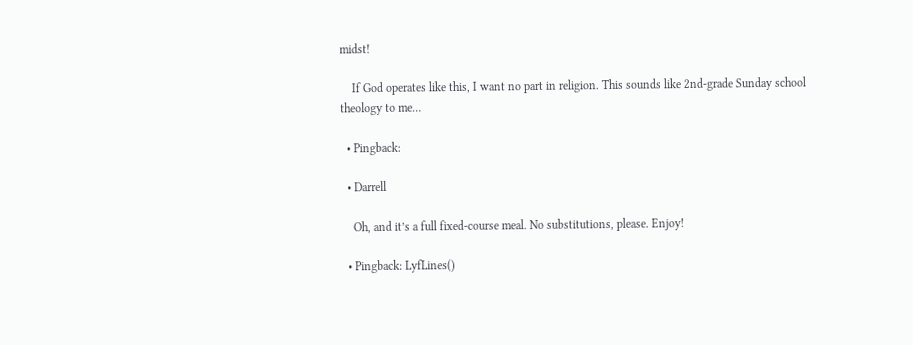midst!

    If God operates like this, I want no part in religion. This sounds like 2nd-grade Sunday school theology to me…

  • Pingback:

  • Darrell

    Oh, and it’s a full fixed-course meal. No substitutions, please. Enjoy!

  • Pingback: LyfLines()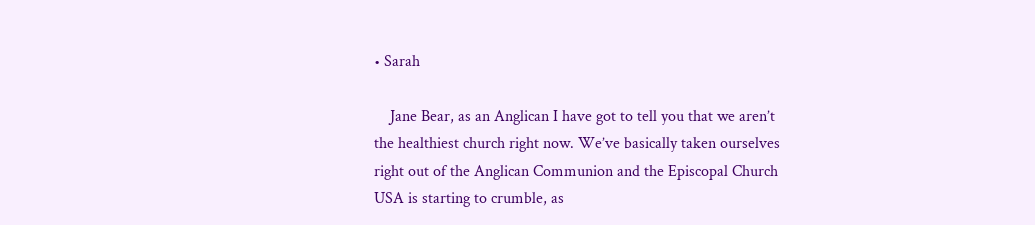• Sarah

    Jane Bear, as an Anglican I have got to tell you that we aren’t the healthiest church right now. We’ve basically taken ourselves right out of the Anglican Communion and the Episcopal Church USA is starting to crumble, as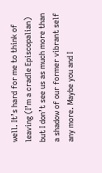well. It’s hard for me to think of leaving (I’m a cradle Episcopalian) but I don’t see us as much more than a shadow of our former vibrant self any more. Maybe you and I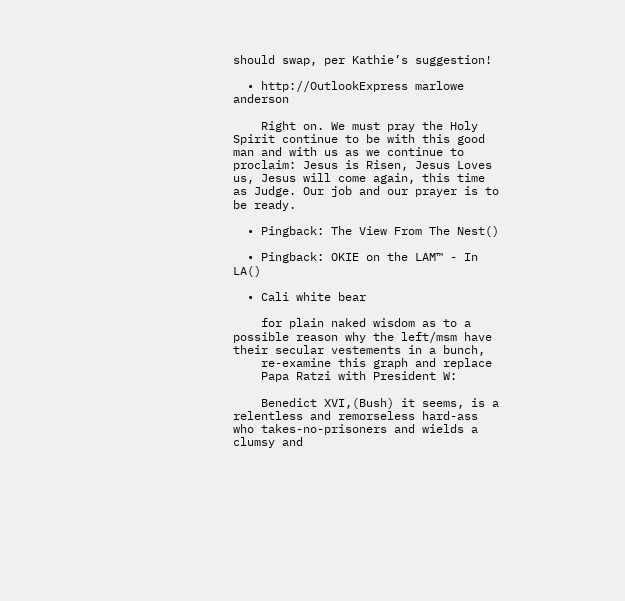should swap, per Kathie’s suggestion!

  • http://OutlookExpress marlowe anderson

    Right on. We must pray the Holy Spirit continue to be with this good man and with us as we continue to proclaim: Jesus is Risen, Jesus Loves us, Jesus will come again, this time as Judge. Our job and our prayer is to be ready.

  • Pingback: The View From The Nest()

  • Pingback: OKIE on the LAM™ - In LA()

  • Cali white bear

    for plain naked wisdom as to a possible reason why the left/msm have their secular vestements in a bunch,
    re-examine this graph and replace
    Papa Ratzi with President W:

    Benedict XVI,(Bush) it seems, is a relentless and remorseless hard-ass who takes-no-prisoners and wields a clumsy and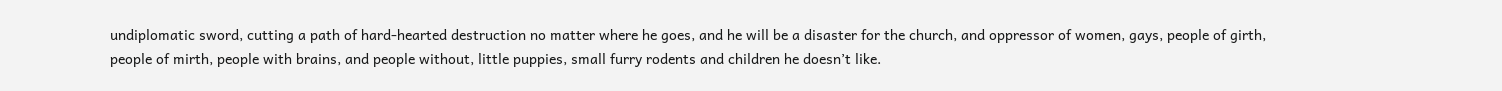undiplomatic sword, cutting a path of hard-hearted destruction no matter where he goes, and he will be a disaster for the church, and oppressor of women, gays, people of girth, people of mirth, people with brains, and people without, little puppies, small furry rodents and children he doesn’t like.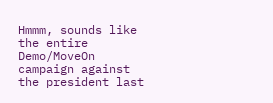Hmmm, sounds like the entire Demo/MoveOn campaign against the president last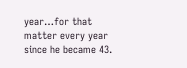year…for that matter every year since he became 43.